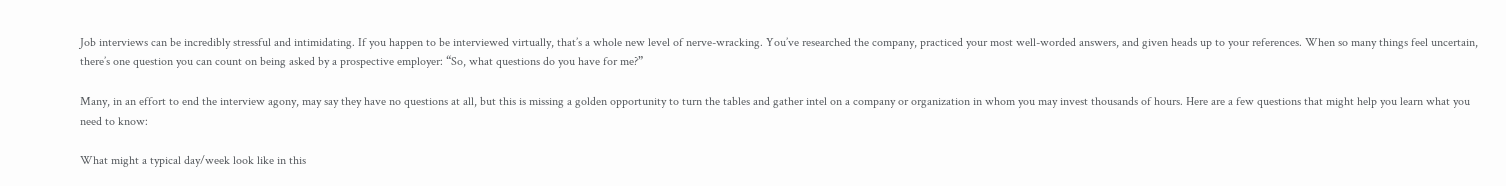Job interviews can be incredibly stressful and intimidating. If you happen to be interviewed virtually, that’s a whole new level of nerve-wracking. You’ve researched the company, practiced your most well-worded answers, and given heads up to your references. When so many things feel uncertain, there’s one question you can count on being asked by a prospective employer: “So, what questions do you have for me?”

Many, in an effort to end the interview agony, may say they have no questions at all, but this is missing a golden opportunity to turn the tables and gather intel on a company or organization in whom you may invest thousands of hours. Here are a few questions that might help you learn what you need to know:

What might a typical day/week look like in this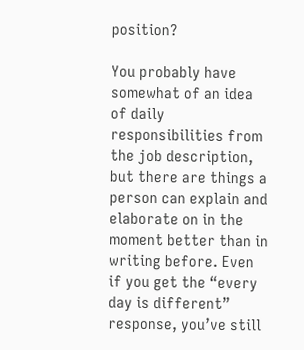position?

You probably have somewhat of an idea of daily responsibilities from the job description, but there are things a person can explain and elaborate on in the moment better than in writing before. Even if you get the “every day is different” response, you’ve still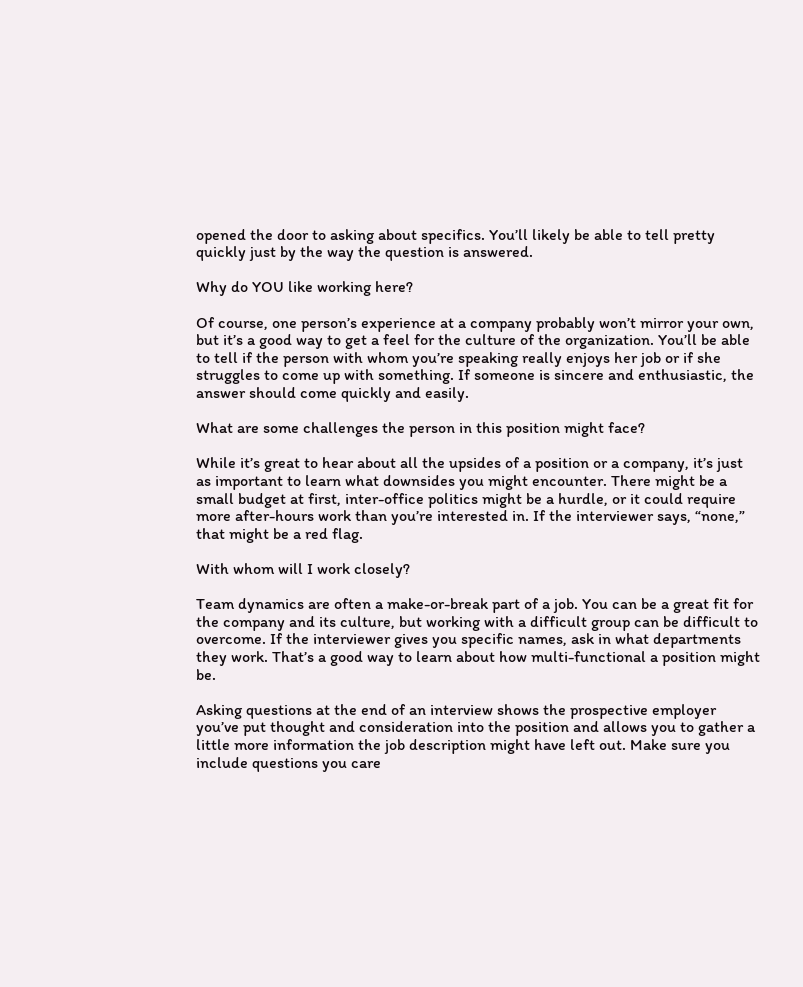opened the door to asking about specifics. You’ll likely be able to tell pretty quickly just by the way the question is answered.

Why do YOU like working here?

Of course, one person’s experience at a company probably won’t mirror your own, but it’s a good way to get a feel for the culture of the organization. You’ll be able to tell if the person with whom you’re speaking really enjoys her job or if she struggles to come up with something. If someone is sincere and enthusiastic, the answer should come quickly and easily.

What are some challenges the person in this position might face?

While it’s great to hear about all the upsides of a position or a company, it’s just as important to learn what downsides you might encounter. There might be a small budget at first, inter-office politics might be a hurdle, or it could require more after-hours work than you’re interested in. If the interviewer says, “none,” that might be a red flag.

With whom will I work closely?

Team dynamics are often a make-or-break part of a job. You can be a great fit for the company and its culture, but working with a difficult group can be difficult to overcome. If the interviewer gives you specific names, ask in what departments they work. That’s a good way to learn about how multi-functional a position might be.

Asking questions at the end of an interview shows the prospective employer you’ve put thought and consideration into the position and allows you to gather a little more information the job description might have left out. Make sure you include questions you care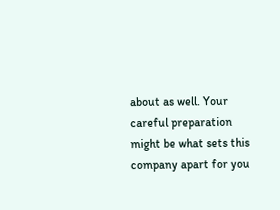about as well. Your careful preparation might be what sets this company apart for you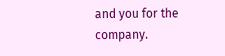and you for the company.